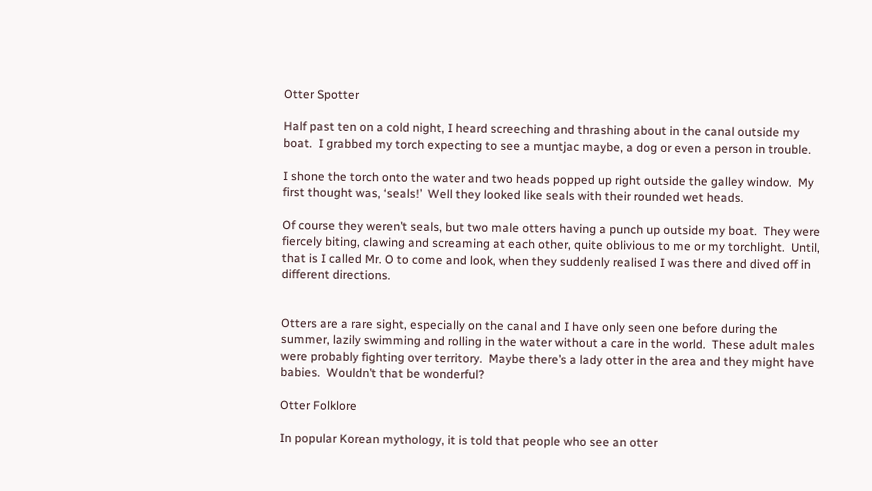Otter Spotter

Half past ten on a cold night, I heard screeching and thrashing about in the canal outside my boat.  I grabbed my torch expecting to see a muntjac maybe, a dog or even a person in trouble.

I shone the torch onto the water and two heads popped up right outside the galley window.  My first thought was, ‘seals!’  Well they looked like seals with their rounded wet heads.

Of course they weren’t seals, but two male otters having a punch up outside my boat.  They were fiercely biting, clawing and screaming at each other, quite oblivious to me or my torchlight.  Until, that is I called Mr. O to come and look, when they suddenly realised I was there and dived off in different directions.


Otters are a rare sight, especially on the canal and I have only seen one before during the summer, lazily swimming and rolling in the water without a care in the world.  These adult males were probably fighting over territory.  Maybe there’s a lady otter in the area and they might have babies.  Wouldn’t that be wonderful?

Otter Folklore

In popular Korean mythology, it is told that people who see an otter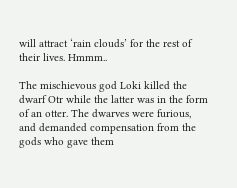will attract ‘rain clouds’ for the rest of their lives. Hmmm..

The mischievous god Loki killed the dwarf Otr while the latter was in the form of an otter. The dwarves were furious, and demanded compensation from the gods who gave them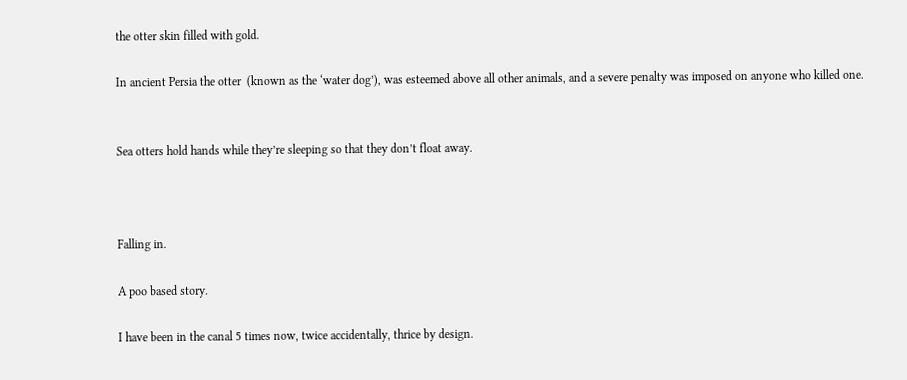the otter skin filled with gold.

In ancient Persia the otter  (known as the ‘water dog’), was esteemed above all other animals, and a severe penalty was imposed on anyone who killed one.


Sea otters hold hands while they’re sleeping so that they don’t float away.



Falling in.

A poo based story.

I have been in the canal 5 times now, twice accidentally, thrice by design.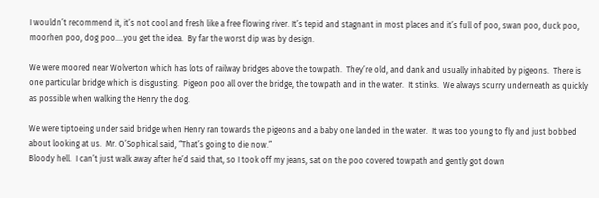I wouldn’t recommend it, it’s not cool and fresh like a free flowing river. It’s tepid and stagnant in most places and it’s full of poo, swan poo, duck poo, moorhen poo, dog poo….you get the idea.  By far the worst dip was by design.

We were moored near Wolverton which has lots of railway bridges above the towpath.  They’re old, and dank and usually inhabited by pigeons.  There is one particular bridge which is disgusting.  Pigeon poo all over the bridge, the towpath and in the water.  It stinks.  We always scurry underneath as quickly as possible when walking the Henry the dog.

We were tiptoeing under said bridge when Henry ran towards the pigeons and a baby one landed in the water.  It was too young to fly and just bobbed about looking at us.  Mr. O’Sophical said, “That’s going to die now.”
Bloody hell.  I can’t just walk away after he’d said that, so I took off my jeans, sat on the poo covered towpath and gently got down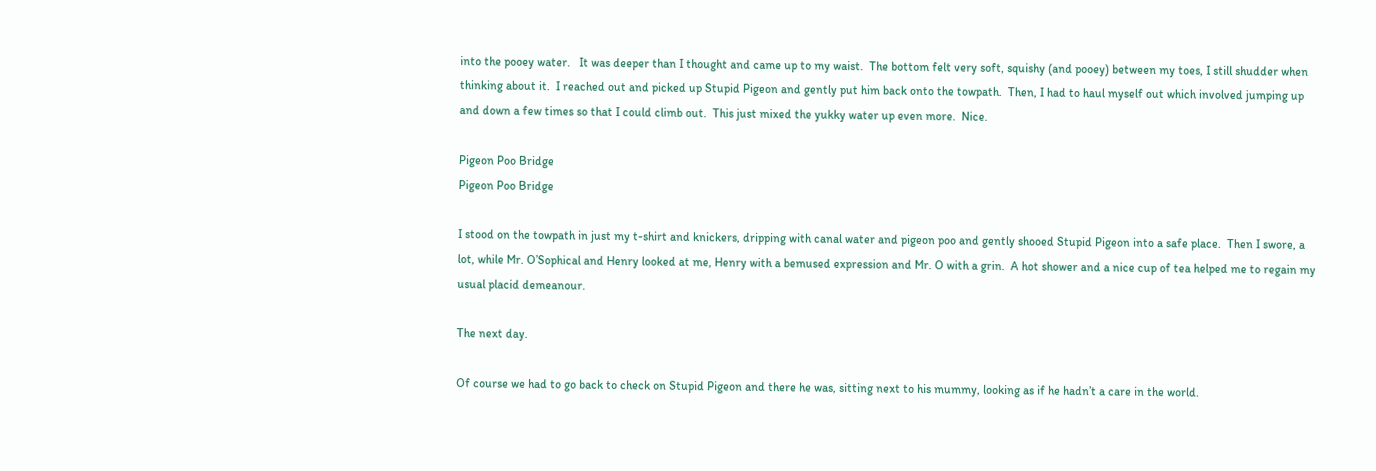into the pooey water.   It was deeper than I thought and came up to my waist.  The bottom felt very soft, squishy (and pooey) between my toes, I still shudder when thinking about it.  I reached out and picked up Stupid Pigeon and gently put him back onto the towpath.  Then, I had to haul myself out which involved jumping up and down a few times so that I could climb out.  This just mixed the yukky water up even more.  Nice.

Pigeon Poo Bridge
Pigeon Poo Bridge

I stood on the towpath in just my t-shirt and knickers, dripping with canal water and pigeon poo and gently shooed Stupid Pigeon into a safe place.  Then I swore, a lot, while Mr. O’Sophical and Henry looked at me, Henry with a bemused expression and Mr. O with a grin.  A hot shower and a nice cup of tea helped me to regain my usual placid demeanour.

The next day.

Of course we had to go back to check on Stupid Pigeon and there he was, sitting next to his mummy, looking as if he hadn’t a care in the world.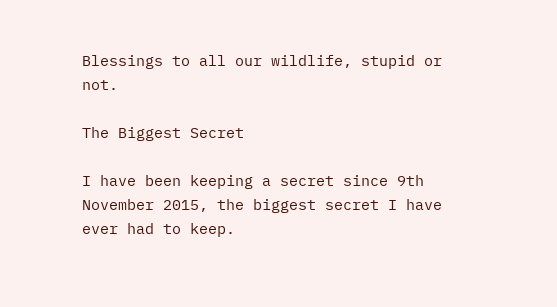Blessings to all our wildlife, stupid or not.

The Biggest Secret

I have been keeping a secret since 9th November 2015, the biggest secret I have ever had to keep.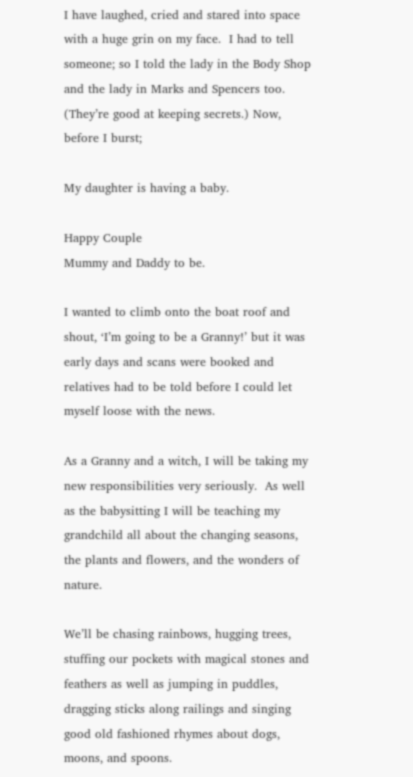I have laughed, cried and stared into space with a huge grin on my face.  I had to tell someone; so I told the lady in the Body Shop and the lady in Marks and Spencers too. (They’re good at keeping secrets.) Now, before I burst;

My daughter is having a baby.

Happy Couple
Mummy and Daddy to be.

I wanted to climb onto the boat roof and shout, ‘I’m going to be a Granny!’ but it was early days and scans were booked and relatives had to be told before I could let myself loose with the news.

As a Granny and a witch, I will be taking my new responsibilities very seriously.  As well as the babysitting I will be teaching my grandchild all about the changing seasons, the plants and flowers, and the wonders of nature.

We’ll be chasing rainbows, hugging trees, stuffing our pockets with magical stones and feathers as well as jumping in puddles, dragging sticks along railings and singing good old fashioned rhymes about dogs, moons, and spoons.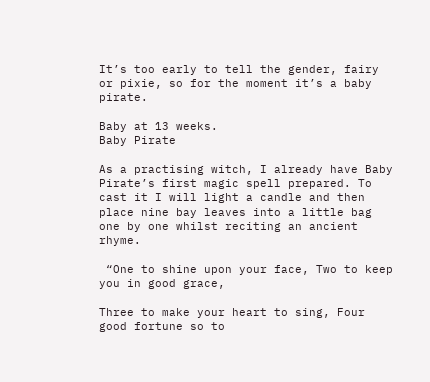It’s too early to tell the gender, fairy or pixie, so for the moment it’s a baby pirate.

Baby at 13 weeks.
Baby Pirate

As a practising witch, I already have Baby Pirate’s first magic spell prepared. To cast it I will light a candle and then place nine bay leaves into a little bag one by one whilst reciting an ancient rhyme.

 “One to shine upon your face, Two to keep you in good grace,

Three to make your heart to sing, Four good fortune so to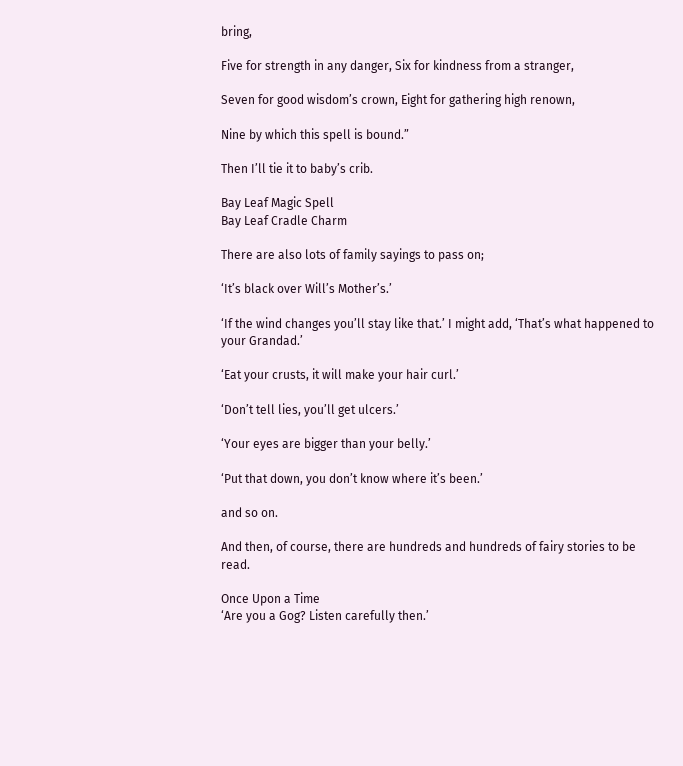bring,

Five for strength in any danger, Six for kindness from a stranger,

Seven for good wisdom’s crown, Eight for gathering high renown,

Nine by which this spell is bound.”

Then I’ll tie it to baby’s crib.

Bay Leaf Magic Spell
Bay Leaf Cradle Charm

There are also lots of family sayings to pass on;

‘It’s black over Will’s Mother’s.’

‘If the wind changes you’ll stay like that.’ I might add, ‘That’s what happened to your Grandad.’

‘Eat your crusts, it will make your hair curl.’

‘Don’t tell lies, you’ll get ulcers.’

‘Your eyes are bigger than your belly.’

‘Put that down, you don’t know where it’s been.’

and so on.

And then, of course, there are hundreds and hundreds of fairy stories to be read.

Once Upon a Time
‘Are you a Gog? Listen carefully then.’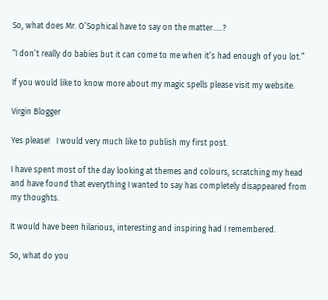So, what does Mr. O’Sophical have to say on the matter…..?

“I don’t really do babies but it can come to me when it’s had enough of you lot.”

If you would like to know more about my magic spells please visit my website.

Virgin Blogger

Yes please!   I would very much like to publish my first post.

I have spent most of the day looking at themes and colours, scratching my head and have found that everything I wanted to say has completely disappeared from my thoughts.

It would have been hilarious, interesting and inspiring had I remembered.

So, what do you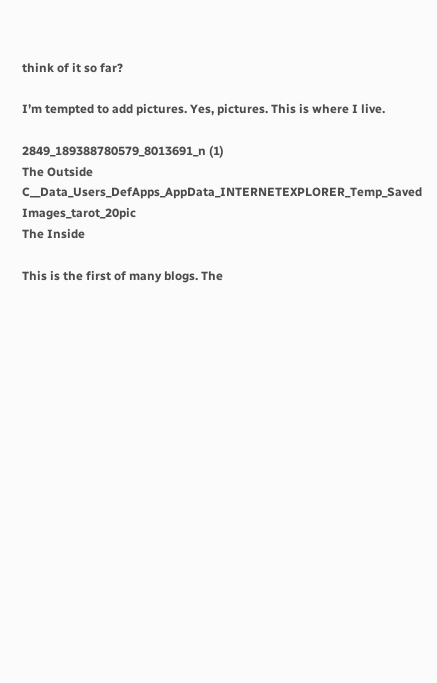think of it so far?

I’m tempted to add pictures. Yes, pictures. This is where I live.

2849_189388780579_8013691_n (1)
The Outside
C__Data_Users_DefApps_AppData_INTERNETEXPLORER_Temp_Saved Images_tarot_20pic
The Inside

This is the first of many blogs. The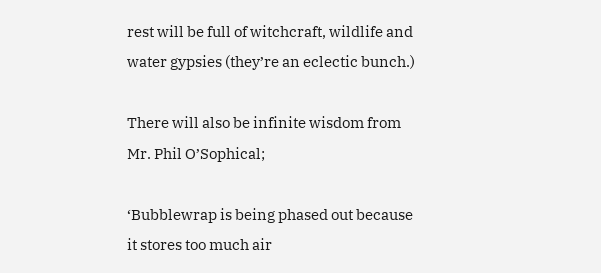rest will be full of witchcraft, wildlife and water gypsies (they’re an eclectic bunch.)

There will also be infinite wisdom from Mr. Phil O’Sophical;

‘Bubblewrap is being phased out because it stores too much air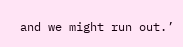and we might run out.’